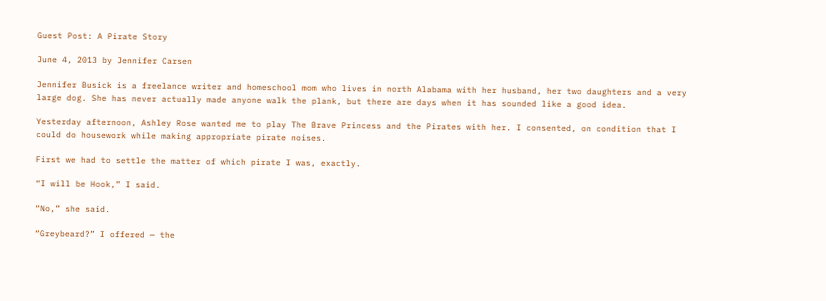Guest Post: A Pirate Story

June 4, 2013 by Jennifer Carsen

Jennifer Busick is a freelance writer and homeschool mom who lives in north Alabama with her husband, her two daughters and a very large dog. She has never actually made anyone walk the plank, but there are days when it has sounded like a good idea.

Yesterday afternoon, Ashley Rose wanted me to play The Brave Princess and the Pirates with her. I consented, on condition that I could do housework while making appropriate pirate noises.

First we had to settle the matter of which pirate I was, exactly.

“I will be Hook,” I said.

“No,” she said.

“Greybeard?” I offered — the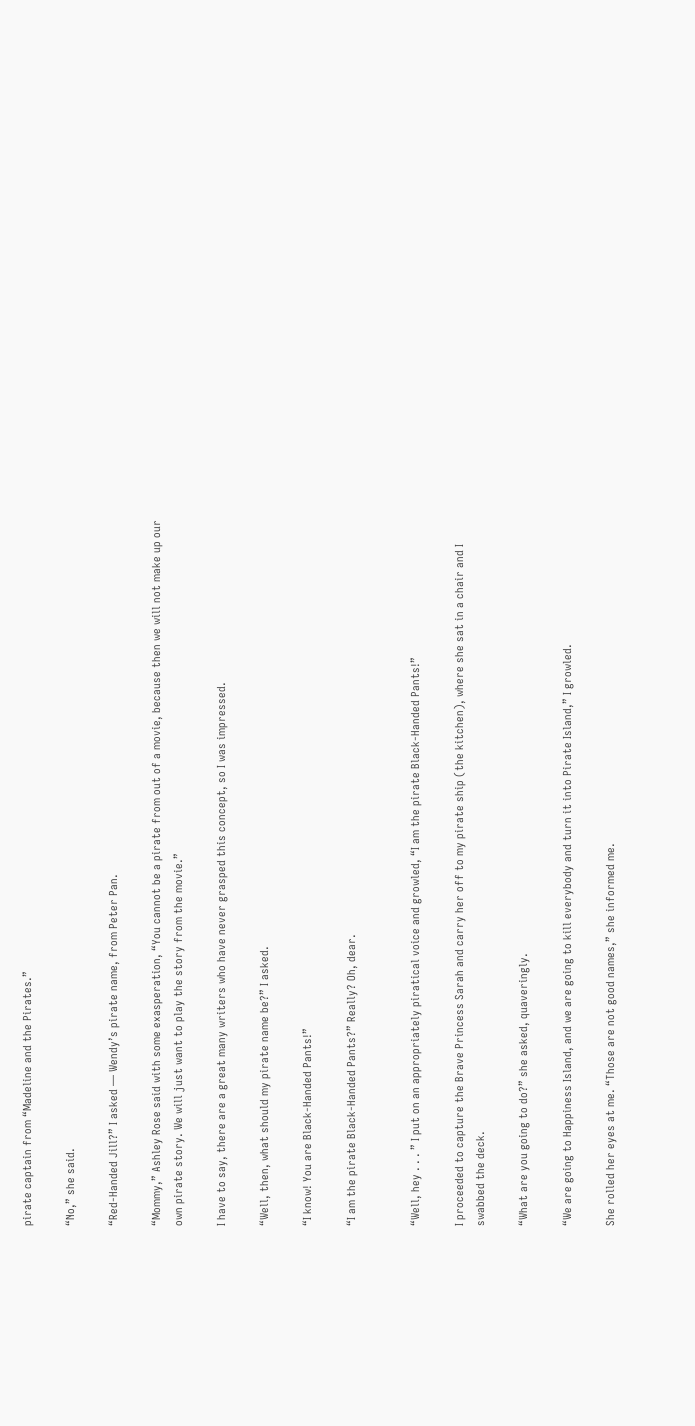pirate captain from “Madeline and the Pirates.”

“No,” she said.

“Red-Handed Jill?” I asked — Wendy’s pirate name, from Peter Pan.

“Mommy,” Ashley Rose said with some exasperation, “You cannot be a pirate from out of a movie, because then we will not make up our own pirate story. We will just want to play the story from the movie.”

I have to say, there are a great many writers who have never grasped this concept, so I was impressed.

“Well, then, what should my pirate name be?” I asked.

“I know! You are Black-Handed Pants!”

“I am the pirate Black-Handed Pants?” Really? Oh, dear.


“Well, hey . . . ” I put on an appropriately piratical voice and growled, “I am the pirate Black-Handed Pants!”

I proceeded to capture the Brave Princess Sarah and carry her off to my pirate ship (the kitchen), where she sat in a chair and I swabbed the deck.

“What are you going to do?” she asked, quaveringly.

“We are going to Happiness Island, and we are going to kill everybody and turn it into Pirate Island,” I growled.

She rolled her eyes at me. “Those are not good names,” she informed me.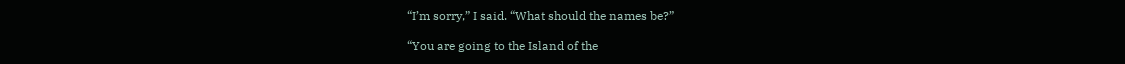“I’m sorry,” I said. “What should the names be?”

“You are going to the Island of the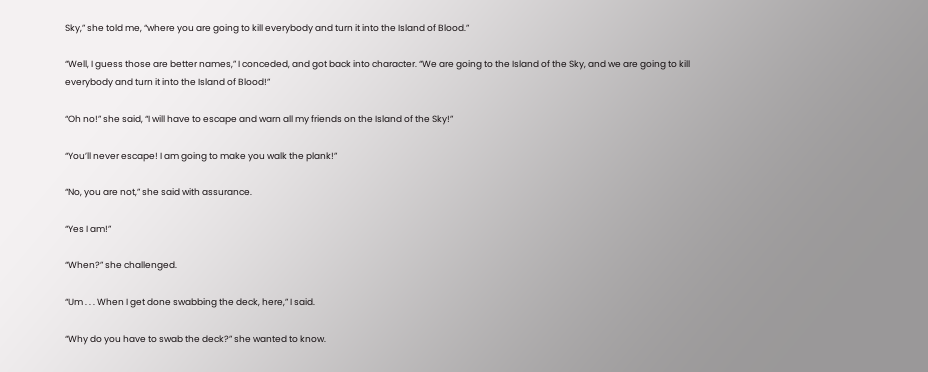Sky,” she told me, “where you are going to kill everybody and turn it into the Island of Blood.”

“Well, I guess those are better names,” I conceded, and got back into character. “We are going to the Island of the Sky, and we are going to kill everybody and turn it into the Island of Blood!”

“Oh no!” she said, “I will have to escape and warn all my friends on the Island of the Sky!”

“You’ll never escape! I am going to make you walk the plank!”

“No, you are not,” she said with assurance.

“Yes I am!”

“When?” she challenged.

“Um . . . When I get done swabbing the deck, here,” I said.

“Why do you have to swab the deck?” she wanted to know.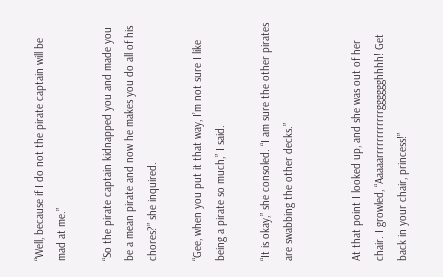“Well, because if I do not the pirate captain will be mad at me.”

“So the pirate captain kidnapped you and made you be a mean pirate and now he makes you do all of his chores?” she inquired.

“Gee, when you put it that way, I’m not sure I like being a pirate so much,” I said.

“It is okay,” she consoled. “I am sure the other pirates are swabbing the other decks.”


At that point I looked up, and she was out of her chair. I growled, “Aaaaarrrrrrrrrrrrgggggghhhh! Get back in your chair, princess!”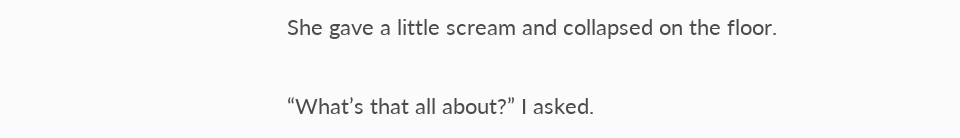She gave a little scream and collapsed on the floor.

“What’s that all about?” I asked.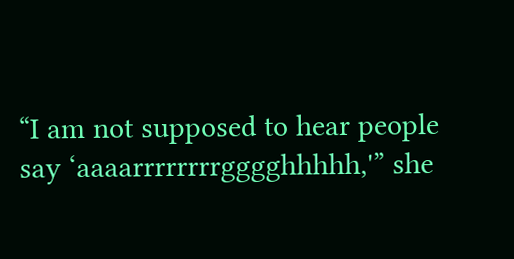“I am not supposed to hear people say ‘aaaarrrrrrrrgggghhhhh,'” she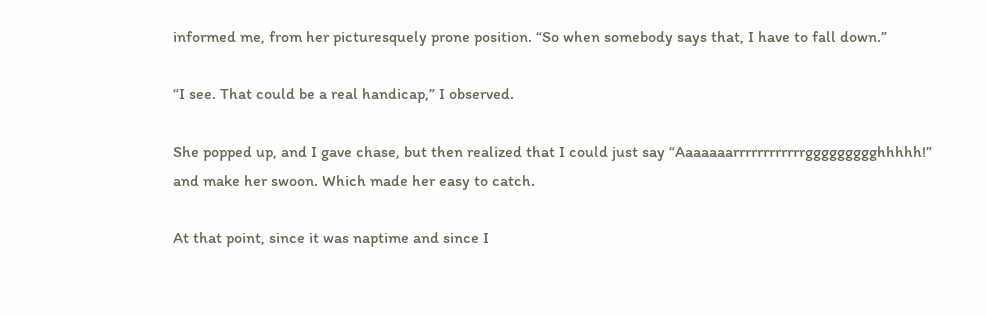informed me, from her picturesquely prone position. “So when somebody says that, I have to fall down.”

“I see. That could be a real handicap,” I observed.

She popped up, and I gave chase, but then realized that I could just say “Aaaaaaarrrrrrrrrrrrggggggggghhhhh!” and make her swoon. Which made her easy to catch.

At that point, since it was naptime and since I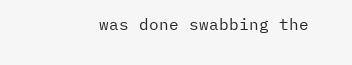was done swabbing the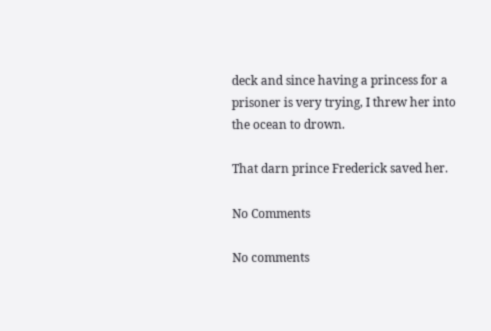deck and since having a princess for a prisoner is very trying, I threw her into the ocean to drown.

That darn prince Frederick saved her.

No Comments

No comments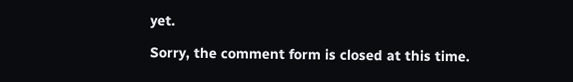yet.

Sorry, the comment form is closed at this time.